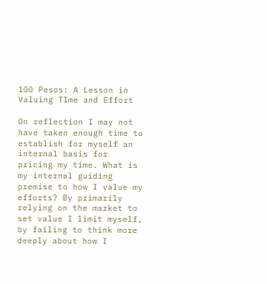100 Pesos: A Lesson in Valuing TIme and Effort

On reflection I may not have taken enough time to establish for myself an internal basis for pricing my time. What is my internal guiding premise to how I value my efforts? By primarily relying on the market to set value I limit myself, by failing to think more deeply about how I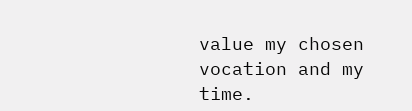value my chosen vocation and my time.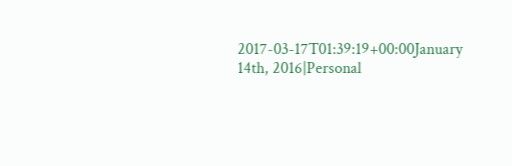2017-03-17T01:39:19+00:00January 14th, 2016|Personal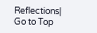Reflections|
Go to Top